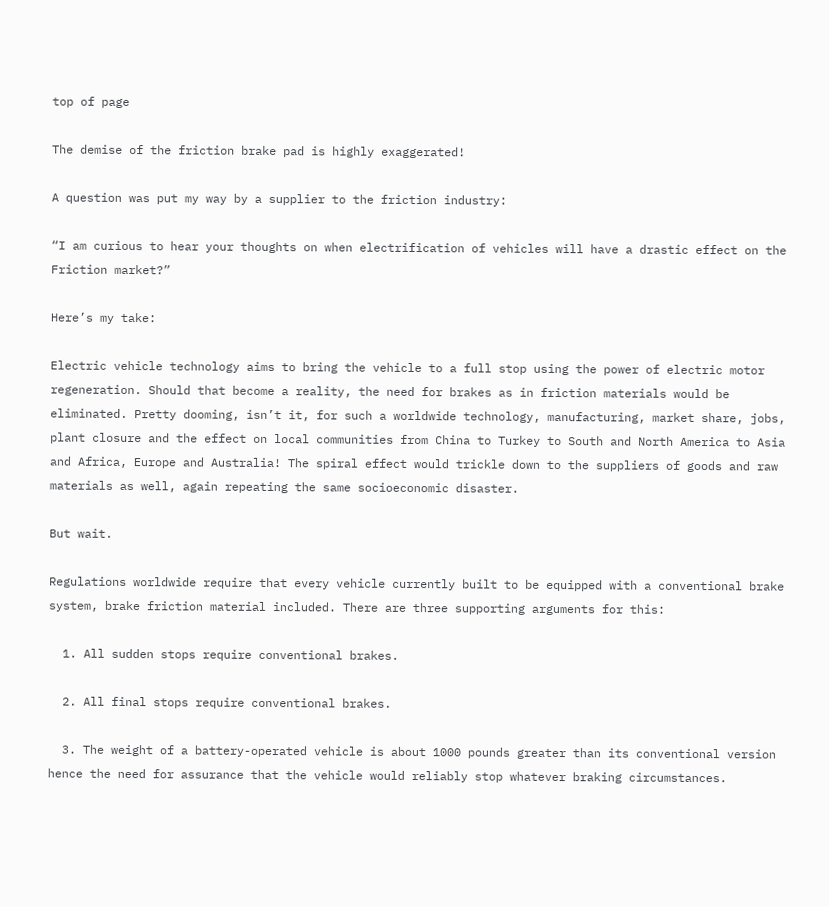top of page

The demise of the friction brake pad is highly exaggerated!

A question was put my way by a supplier to the friction industry:

“I am curious to hear your thoughts on when electrification of vehicles will have a drastic effect on the Friction market?”

Here’s my take:

Electric vehicle technology aims to bring the vehicle to a full stop using the power of electric motor regeneration. Should that become a reality, the need for brakes as in friction materials would be eliminated. Pretty dooming, isn’t it, for such a worldwide technology, manufacturing, market share, jobs, plant closure and the effect on local communities from China to Turkey to South and North America to Asia and Africa, Europe and Australia! The spiral effect would trickle down to the suppliers of goods and raw materials as well, again repeating the same socioeconomic disaster.

But wait.

Regulations worldwide require that every vehicle currently built to be equipped with a conventional brake system, brake friction material included. There are three supporting arguments for this:

  1. All sudden stops require conventional brakes.

  2. All final stops require conventional brakes.

  3. The weight of a battery-operated vehicle is about 1000 pounds greater than its conventional version hence the need for assurance that the vehicle would reliably stop whatever braking circumstances.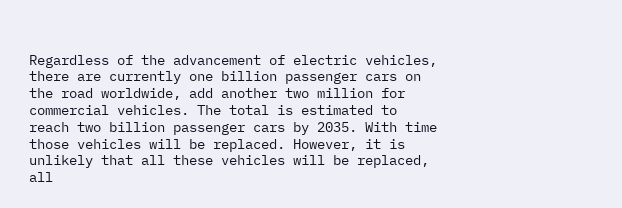Regardless of the advancement of electric vehicles, there are currently one billion passenger cars on the road worldwide, add another two million for commercial vehicles. The total is estimated to reach two billion passenger cars by 2035. With time those vehicles will be replaced. However, it is unlikely that all these vehicles will be replaced, all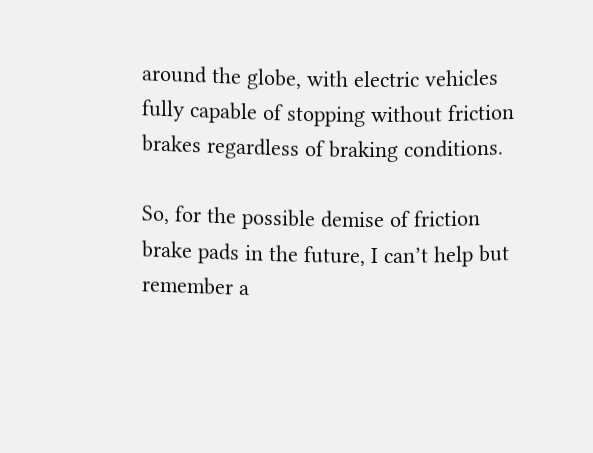around the globe, with electric vehicles fully capable of stopping without friction brakes regardless of braking conditions.

So, for the possible demise of friction brake pads in the future, I can’t help but remember a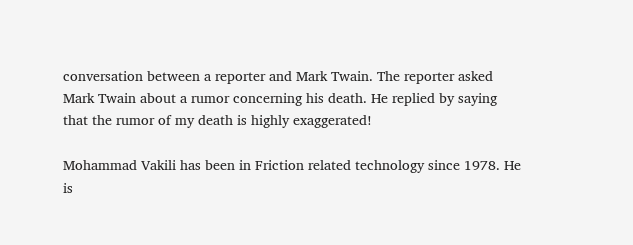conversation between a reporter and Mark Twain. The reporter asked Mark Twain about a rumor concerning his death. He replied by saying that the rumor of my death is highly exaggerated!

Mohammad Vakili has been in Friction related technology since 1978. He is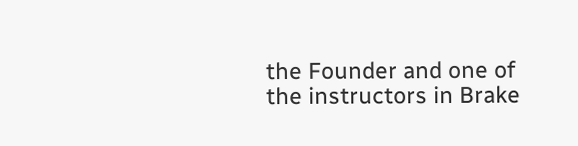the Founder and one of the instructors in Brake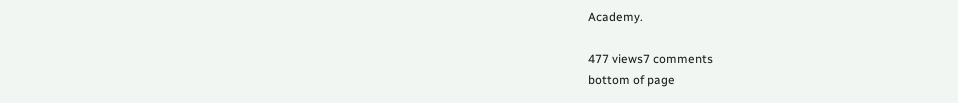Academy.

477 views7 comments
bottom of page